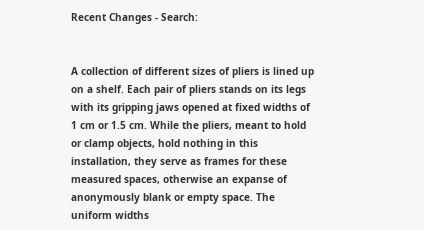Recent Changes - Search:


A collection of different sizes of pliers is lined up on a shelf. Each pair of pliers stands on its legs with its gripping jaws opened at fixed widths of 1 cm or 1.5 cm. While the pliers, meant to hold or clamp objects, hold nothing in this installation, they serve as frames for these measured spaces, otherwise an expanse of anonymously blank or empty space. The uniform widths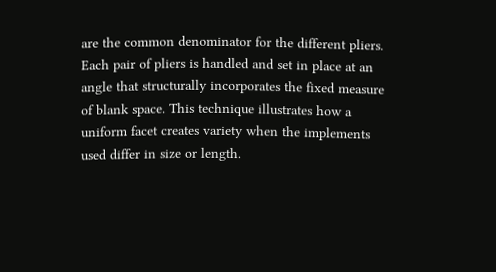are the common denominator for the different pliers. Each pair of pliers is handled and set in place at an angle that structurally incorporates the fixed measure of blank space. This technique illustrates how a uniform facet creates variety when the implements used differ in size or length.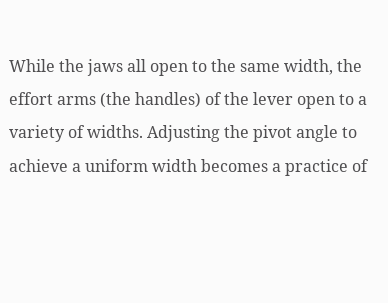While the jaws all open to the same width, the effort arms (the handles) of the lever open to a variety of widths. Adjusting the pivot angle to achieve a uniform width becomes a practice of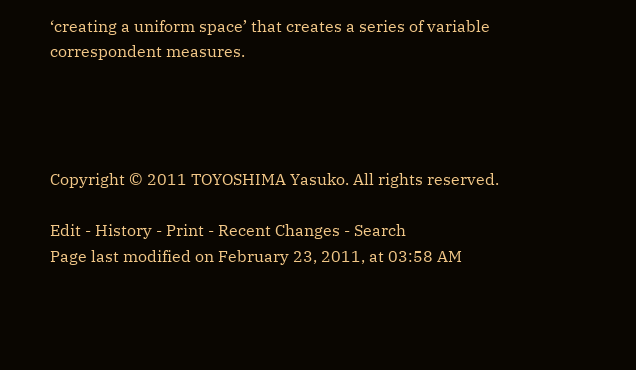‘creating a uniform space’ that creates a series of variable correspondent measures.




Copyright © 2011 TOYOSHIMA Yasuko. All rights reserved.

Edit - History - Print - Recent Changes - Search
Page last modified on February 23, 2011, at 03:58 AM